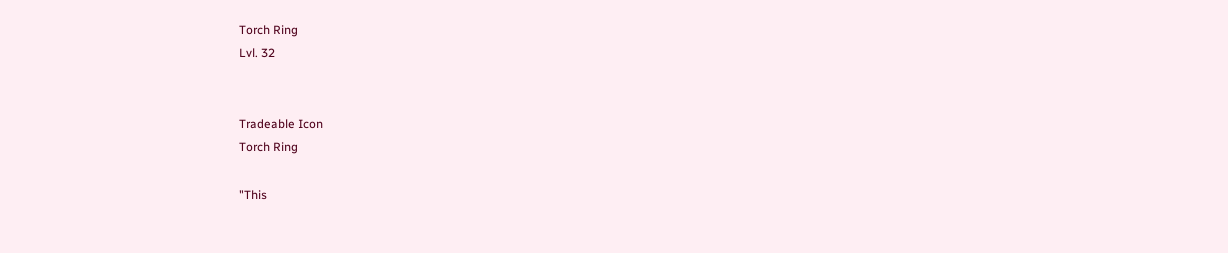Torch Ring
Lvl. 32


Tradeable Icon
Torch Ring

"This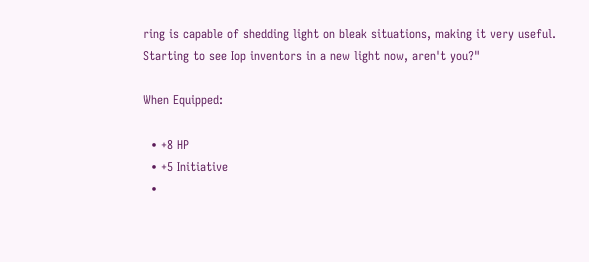ring is capable of shedding light on bleak situations, making it very useful. Starting to see Iop inventors in a new light now, aren't you?"

When Equipped:

  • +8 HP
  • +5 Initiative
  •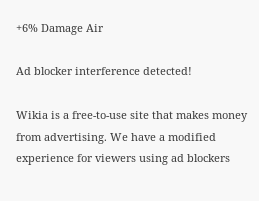+6% Damage Air

Ad blocker interference detected!

Wikia is a free-to-use site that makes money from advertising. We have a modified experience for viewers using ad blockers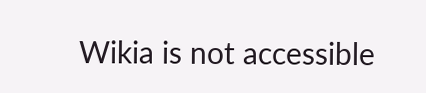Wikia is not accessible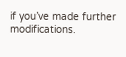if you’ve made further modifications.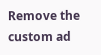Remove the custom ad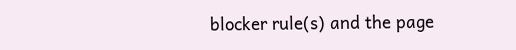blocker rule(s) and the page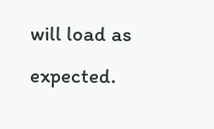will load as expected.